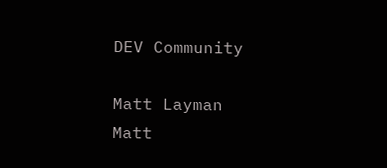DEV Community

Matt Layman
Matt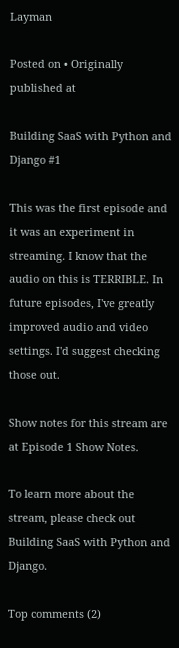Layman

Posted on • Originally published at

Building SaaS with Python and Django #1

This was the first episode and it was an experiment in streaming. I know that the audio on this is TERRIBLE. In future episodes, I've greatly improved audio and video settings. I'd suggest checking those out.

Show notes for this stream are at Episode 1 Show Notes.

To learn more about the stream, please check out Building SaaS with Python and Django.

Top comments (2)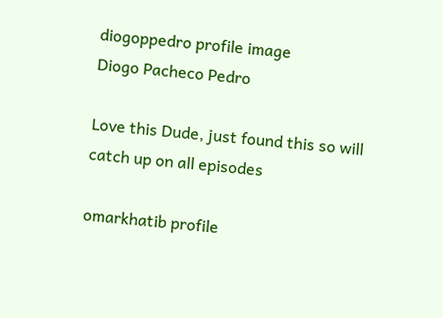diogoppedro profile image
Diogo Pacheco Pedro

Love this Dude, just found this so will catch up on all episodes

omarkhatib profile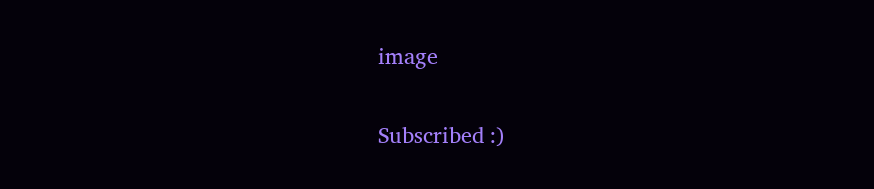image

Subscribed :)